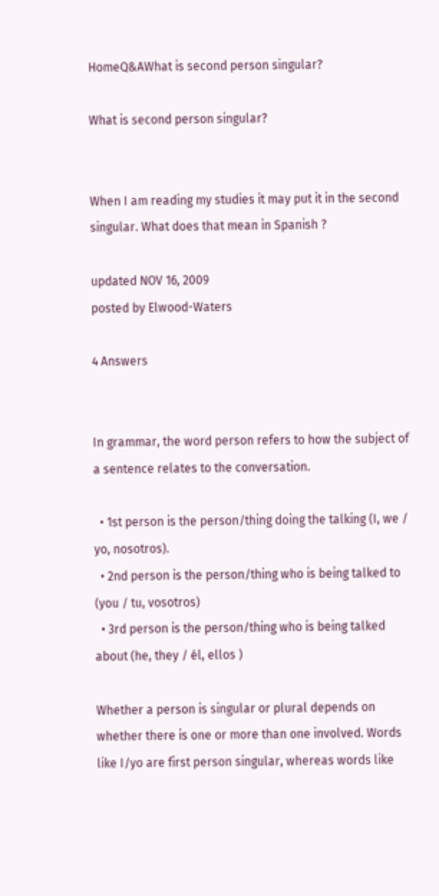HomeQ&AWhat is second person singular?

What is second person singular?


When I am reading my studies it may put it in the second singular. What does that mean in Spanish ?

updated NOV 16, 2009
posted by Elwood-Waters

4 Answers


In grammar, the word person refers to how the subject of a sentence relates to the conversation.

  • 1st person is the person/thing doing the talking (I, we / yo, nosotros).
  • 2nd person is the person/thing who is being talked to (you / tu, vosotros)
  • 3rd person is the person/thing who is being talked about (he, they / él, ellos )

Whether a person is singular or plural depends on whether there is one or more than one involved. Words like I/yo are first person singular, whereas words like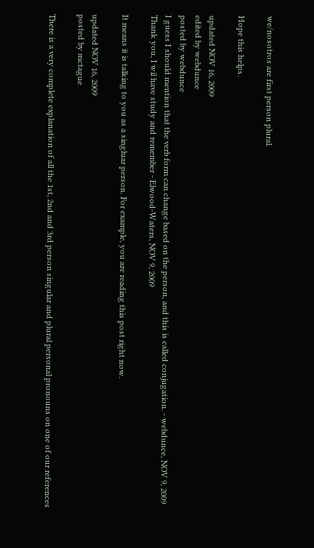we/nosotros are first person plural.

Hope this helps.

updated NOV 16, 2009
edited by webdunce
posted by webdunce
I guess I should mention that the verb form can change based on the person, and this is called conjugation. - webdunce, NOV 9, 2009
Thank you, I wil have study and remember - Elwood-Waters, NOV 9, 2009

It means it is talking to you as a singluar person. For example, you are reading this post right now.

updated NOV 16, 2009
posted by mctague

There is a very complete explanation of all the 1st, 2nd and 3rd person singular and plural personal pronouns on one of our references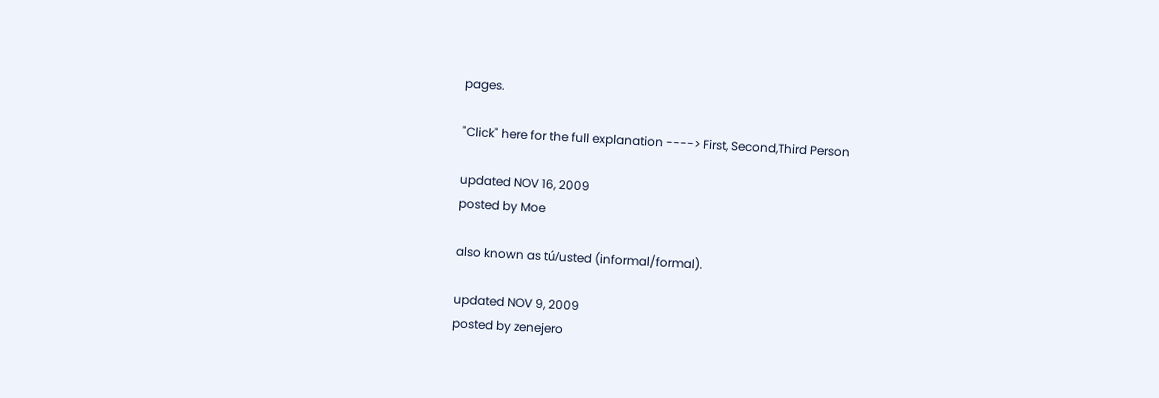pages.

"Click" here for the full explanation ----> First, Second,Third Person

updated NOV 16, 2009
posted by Moe

also known as tú/usted (informal/formal).

updated NOV 9, 2009
posted by zenejero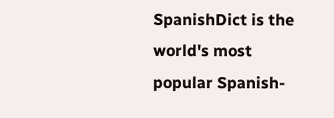SpanishDict is the world's most popular Spanish-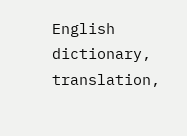English dictionary, translation,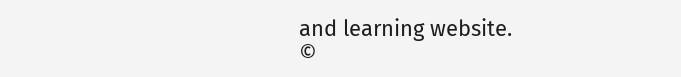and learning website.
©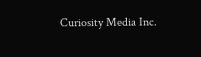Curiosity Media Inc.